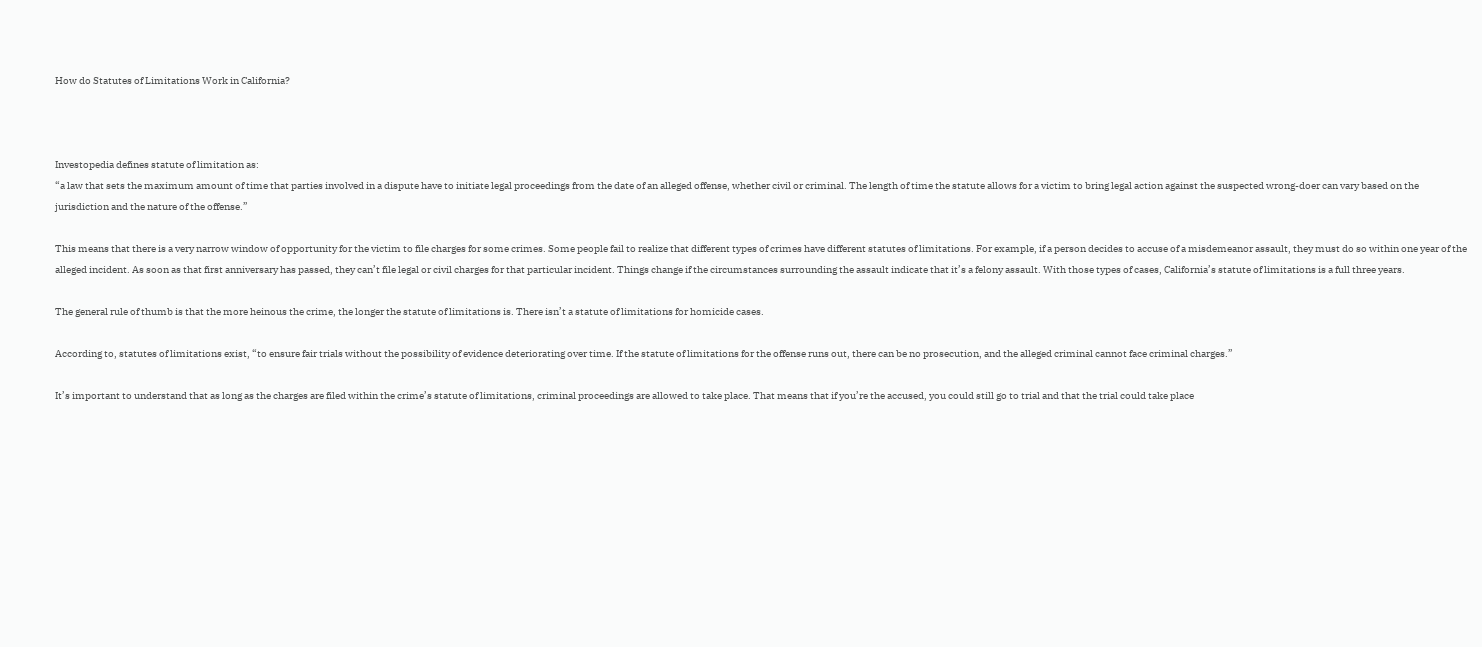How do Statutes of Limitations Work in California?



Investopedia defines statute of limitation as:
“a law that sets the maximum amount of time that parties involved in a dispute have to initiate legal proceedings from the date of an alleged offense, whether civil or criminal. The length of time the statute allows for a victim to bring legal action against the suspected wrong-doer can vary based on the jurisdiction and the nature of the offense.”

This means that there is a very narrow window of opportunity for the victim to file charges for some crimes. Some people fail to realize that different types of crimes have different statutes of limitations. For example, if a person decides to accuse of a misdemeanor assault, they must do so within one year of the alleged incident. As soon as that first anniversary has passed, they can’t file legal or civil charges for that particular incident. Things change if the circumstances surrounding the assault indicate that it’s a felony assault. With those types of cases, California’s statute of limitations is a full three years.

The general rule of thumb is that the more heinous the crime, the longer the statute of limitations is. There isn’t a statute of limitations for homicide cases.

According to, statutes of limitations exist, “to ensure fair trials without the possibility of evidence deteriorating over time. If the statute of limitations for the offense runs out, there can be no prosecution, and the alleged criminal cannot face criminal charges.”

It’s important to understand that as long as the charges are filed within the crime’s statute of limitations, criminal proceedings are allowed to take place. That means that if you’re the accused, you could still go to trial and that the trial could take place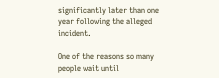significantly later than one year following the alleged incident.

One of the reasons so many people wait until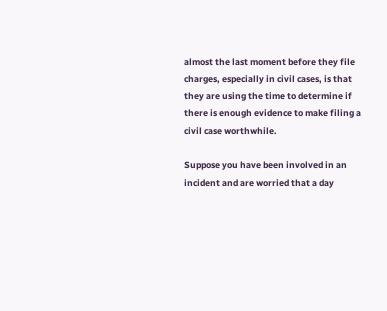almost the last moment before they file charges, especially in civil cases, is that they are using the time to determine if there is enough evidence to make filing a civil case worthwhile.

Suppose you have been involved in an incident and are worried that a day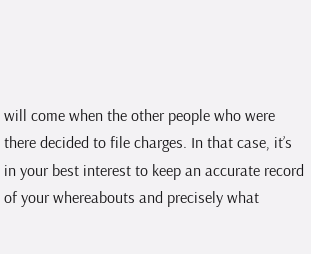will come when the other people who were there decided to file charges. In that case, it’s in your best interest to keep an accurate record of your whereabouts and precisely what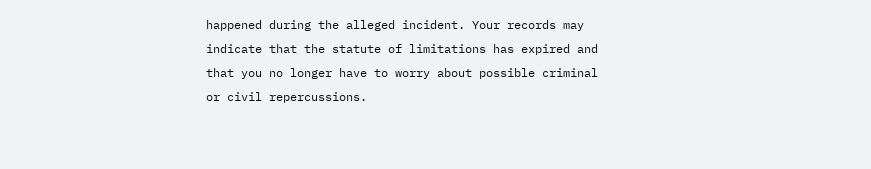happened during the alleged incident. Your records may indicate that the statute of limitations has expired and that you no longer have to worry about possible criminal or civil repercussions.